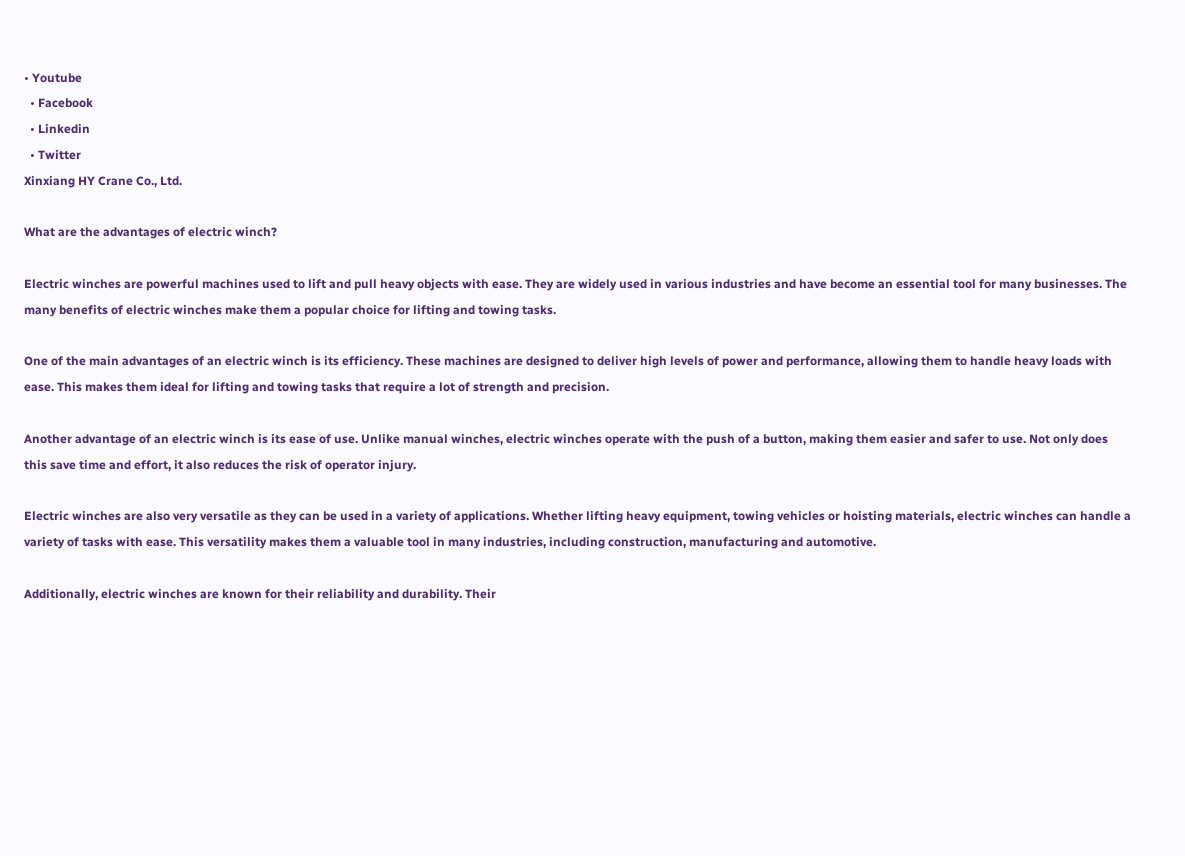• Youtube
  • Facebook
  • Linkedin
  • Twitter
Xinxiang HY Crane Co., Ltd.

What are the advantages of electric winch?

Electric winches are powerful machines used to lift and pull heavy objects with ease. They are widely used in various industries and have become an essential tool for many businesses. The many benefits of electric winches make them a popular choice for lifting and towing tasks.

One of the main advantages of an electric winch is its efficiency. These machines are designed to deliver high levels of power and performance, allowing them to handle heavy loads with ease. This makes them ideal for lifting and towing tasks that require a lot of strength and precision.

Another advantage of an electric winch is its ease of use. Unlike manual winches, electric winches operate with the push of a button, making them easier and safer to use. Not only does this save time and effort, it also reduces the risk of operator injury.

Electric winches are also very versatile as they can be used in a variety of applications. Whether lifting heavy equipment, towing vehicles or hoisting materials, electric winches can handle a variety of tasks with ease. This versatility makes them a valuable tool in many industries, including construction, manufacturing and automotive.

Additionally, electric winches are known for their reliability and durability. Their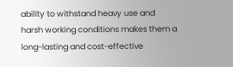ability to withstand heavy use and harsh working conditions makes them a long-lasting and cost-effective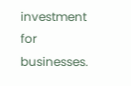investment for businesses.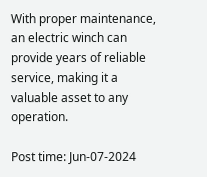With proper maintenance, an electric winch can provide years of reliable service, making it a valuable asset to any operation.

Post time: Jun-07-2024